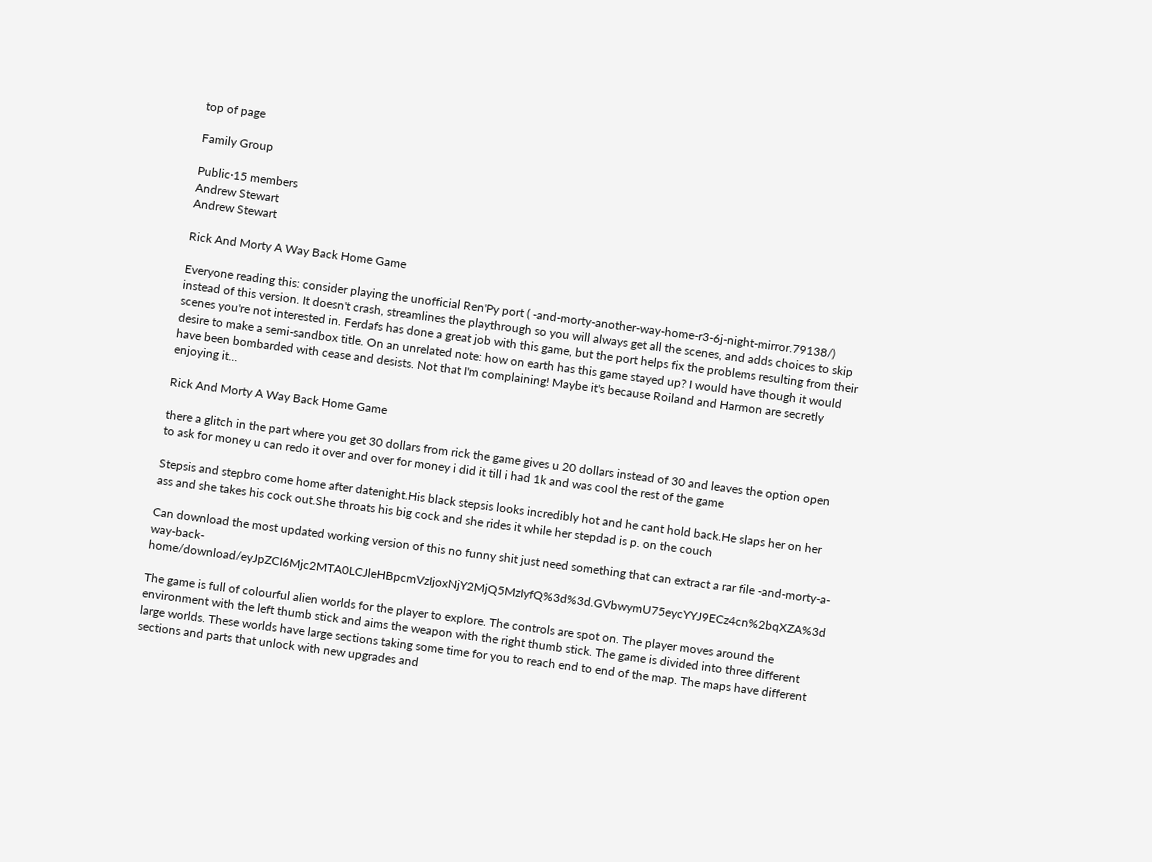top of page

Family Group

Public·15 members
Andrew Stewart
Andrew Stewart

Rick And Morty A Way Back Home Game

Everyone reading this: consider playing the unofficial Ren'Py port ( -and-morty-another-way-home-r3-6j-night-mirror.79138/) instead of this version. It doesn't crash, streamlines the playthrough so you will always get all the scenes, and adds choices to skip scenes you're not interested in. Ferdafs has done a great job with this game, but the port helps fix the problems resulting from their desire to make a semi-sandbox title. On an unrelated note: how on earth has this game stayed up? I would have though it would have been bombarded with cease and desists. Not that I'm complaining! Maybe it's because Roiland and Harmon are secretly enjoying it...

Rick And Morty A Way Back Home Game

there a glitch in the part where you get 30 dollars from rick the game gives u 20 dollars instead of 30 and leaves the option open to ask for money u can redo it over and over for money i did it till i had 1k and was cool the rest of the game

Stepsis and stepbro come home after datenight.His black stepsis looks incredibly hot and he cant hold back.He slaps her on her ass and she takes his cock out.She throats his big cock and she rides it while her stepdad is p. on the couch

Can download the most updated working version of this no funny shit just need something that can extract a rar file -and-morty-a-way-back-home/download/eyJpZCI6Mjc2MTA0LCJleHBpcmVzIjoxNjY2MjQ5MzIyfQ%3d%3d.GVbwymU75eycYYJ9ECz4cn%2bqXZA%3d

The game is full of colourful alien worlds for the player to explore. The controls are spot on. The player moves around the environment with the left thumb stick and aims the weapon with the right thumb stick. The game is divided into three different large worlds. These worlds have large sections taking some time for you to reach end to end of the map. The maps have different sections and parts that unlock with new upgrades and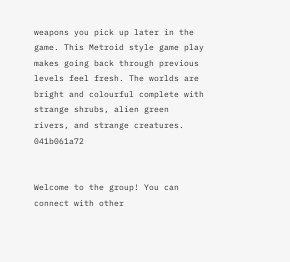weapons you pick up later in the game. This Metroid style game play makes going back through previous levels feel fresh. The worlds are bright and colourful complete with strange shrubs, alien green rivers, and strange creatures. 041b061a72


Welcome to the group! You can connect with other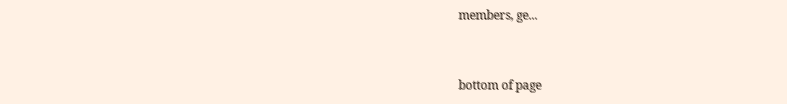members, ge...


bottom of page